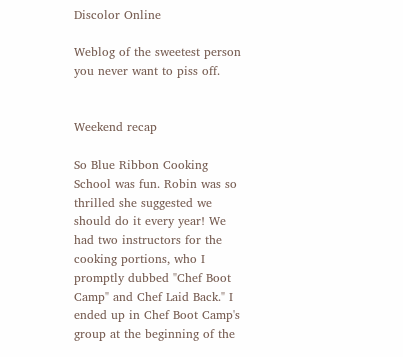Discolor Online

Weblog of the sweetest person you never want to piss off.


Weekend recap

So Blue Ribbon Cooking School was fun. Robin was so thrilled she suggested we should do it every year! We had two instructors for the cooking portions, who I promptly dubbed "Chef Boot Camp" and Chef Laid Back." I ended up in Chef Boot Camp's group at the beginning of the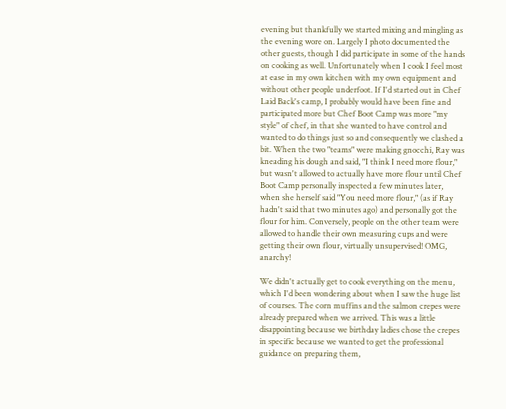evening but thankfully we started mixing and mingling as the evening wore on. Largely I photo documented the other guests, though I did participate in some of the hands on cooking as well. Unfortunately when I cook I feel most at ease in my own kitchen with my own equipment and without other people underfoot. If I'd started out in Chef Laid Back's camp, I probably would have been fine and participated more but Chef Boot Camp was more "my style" of chef, in that she wanted to have control and wanted to do things just so and consequently we clashed a bit. When the two "teams" were making gnocchi, Ray was kneading his dough and said, "I think I need more flour," but wasn't allowed to actually have more flour until Chef Boot Camp personally inspected a few minutes later, when she herself said "You need more flour," (as if Ray hadn't said that two minutes ago) and personally got the flour for him. Conversely, people on the other team were allowed to handle their own measuring cups and were getting their own flour, virtually unsupervised! OMG, anarchy!

We didn't actually get to cook everything on the menu, which I'd been wondering about when I saw the huge list of courses. The corn muffins and the salmon crepes were already prepared when we arrived. This was a little disappointing because we birthday ladies chose the crepes in specific because we wanted to get the professional guidance on preparing them,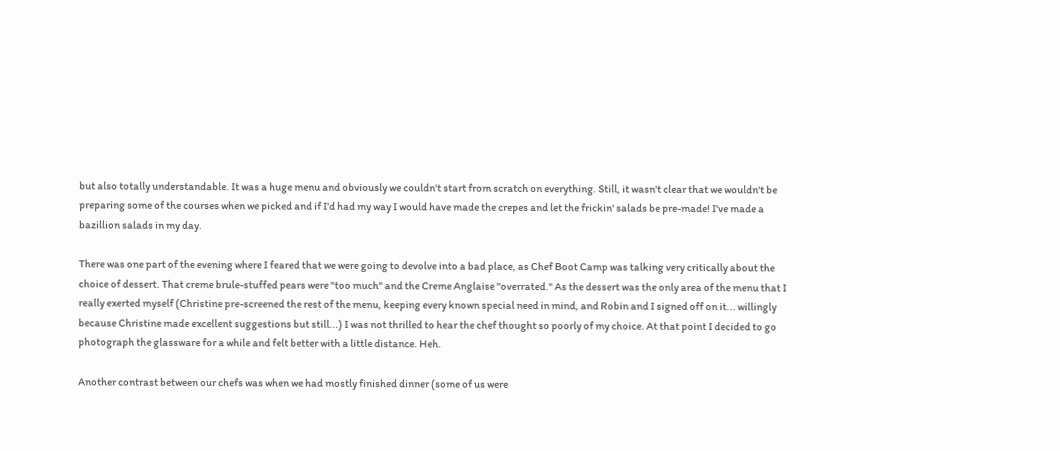but also totally understandable. It was a huge menu and obviously we couldn't start from scratch on everything. Still, it wasn't clear that we wouldn't be preparing some of the courses when we picked and if I'd had my way I would have made the crepes and let the frickin' salads be pre-made! I've made a bazillion salads in my day.

There was one part of the evening where I feared that we were going to devolve into a bad place, as Chef Boot Camp was talking very critically about the choice of dessert. That creme brule-stuffed pears were "too much" and the Creme Anglaise "overrated." As the dessert was the only area of the menu that I really exerted myself (Christine pre-screened the rest of the menu, keeping every known special need in mind, and Robin and I signed off on it... willingly because Christine made excellent suggestions but still...) I was not thrilled to hear the chef thought so poorly of my choice. At that point I decided to go photograph the glassware for a while and felt better with a little distance. Heh.

Another contrast between our chefs was when we had mostly finished dinner (some of us were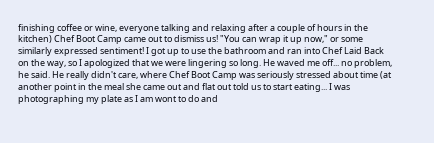finishing coffee or wine, everyone talking and relaxing after a couple of hours in the kitchen) Chef Boot Camp came out to dismiss us! "You can wrap it up now," or some similarly expressed sentiment! I got up to use the bathroom and ran into Chef Laid Back on the way, so I apologized that we were lingering so long. He waved me off... no problem, he said. He really didn't care, where Chef Boot Camp was seriously stressed about time (at another point in the meal she came out and flat out told us to start eating... I was photographing my plate as I am wont to do and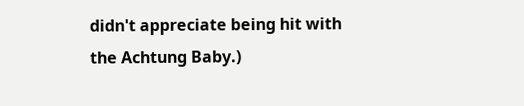didn't appreciate being hit with the Achtung Baby.)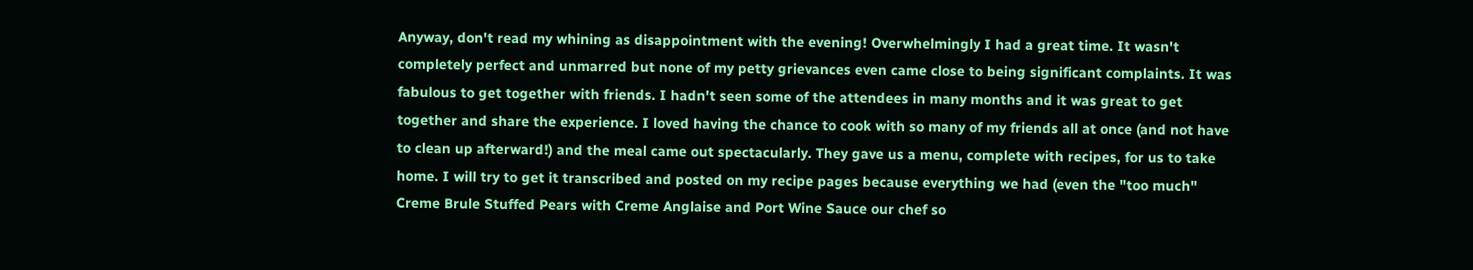Anyway, don't read my whining as disappointment with the evening! Overwhelmingly I had a great time. It wasn't completely perfect and unmarred but none of my petty grievances even came close to being significant complaints. It was fabulous to get together with friends. I hadn't seen some of the attendees in many months and it was great to get together and share the experience. I loved having the chance to cook with so many of my friends all at once (and not have to clean up afterward!) and the meal came out spectacularly. They gave us a menu, complete with recipes, for us to take home. I will try to get it transcribed and posted on my recipe pages because everything we had (even the "too much" Creme Brule Stuffed Pears with Creme Anglaise and Port Wine Sauce our chef so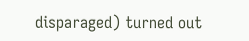disparaged) turned out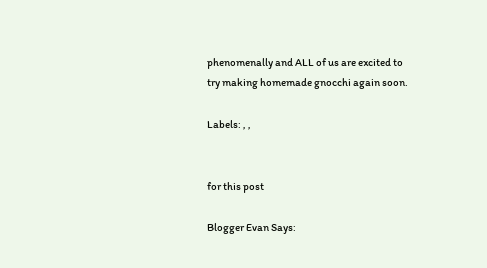phenomenally and ALL of us are excited to try making homemade gnocchi again soon.

Labels: , ,


for this post

Blogger Evan Says: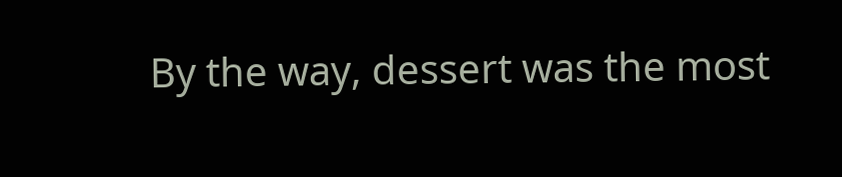By the way, dessert was the most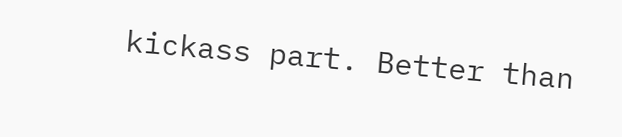kickass part. Better than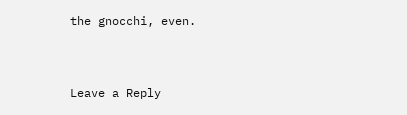the gnocchi, even.


Leave a Reply